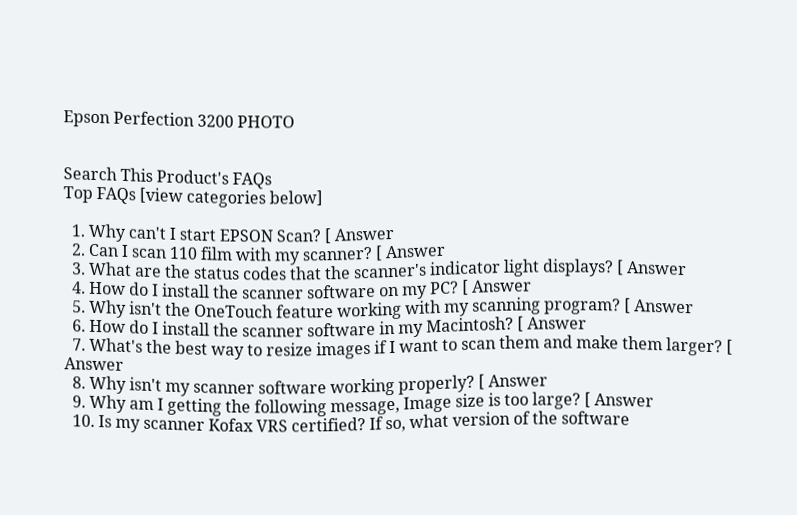Epson Perfection 3200 PHOTO


Search This Product's FAQs
Top FAQs [view categories below]

  1. Why can't I start EPSON Scan? [ Answer
  2. Can I scan 110 film with my scanner? [ Answer
  3. What are the status codes that the scanner's indicator light displays? [ Answer
  4. How do I install the scanner software on my PC? [ Answer
  5. Why isn't the OneTouch feature working with my scanning program? [ Answer
  6. How do I install the scanner software in my Macintosh? [ Answer
  7. What's the best way to resize images if I want to scan them and make them larger? [ Answer
  8. Why isn't my scanner software working properly? [ Answer
  9. Why am I getting the following message, Image size is too large? [ Answer
  10. Is my scanner Kofax VRS certified? If so, what version of the software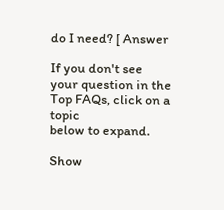do I need? [ Answer

If you don't see your question in the Top FAQs, click on a topic
below to expand.

Show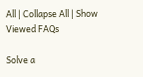All | Collapse All | Show Viewed FAQs

Solve a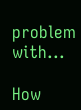problem with...

How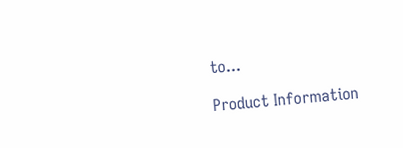to...

Product Information